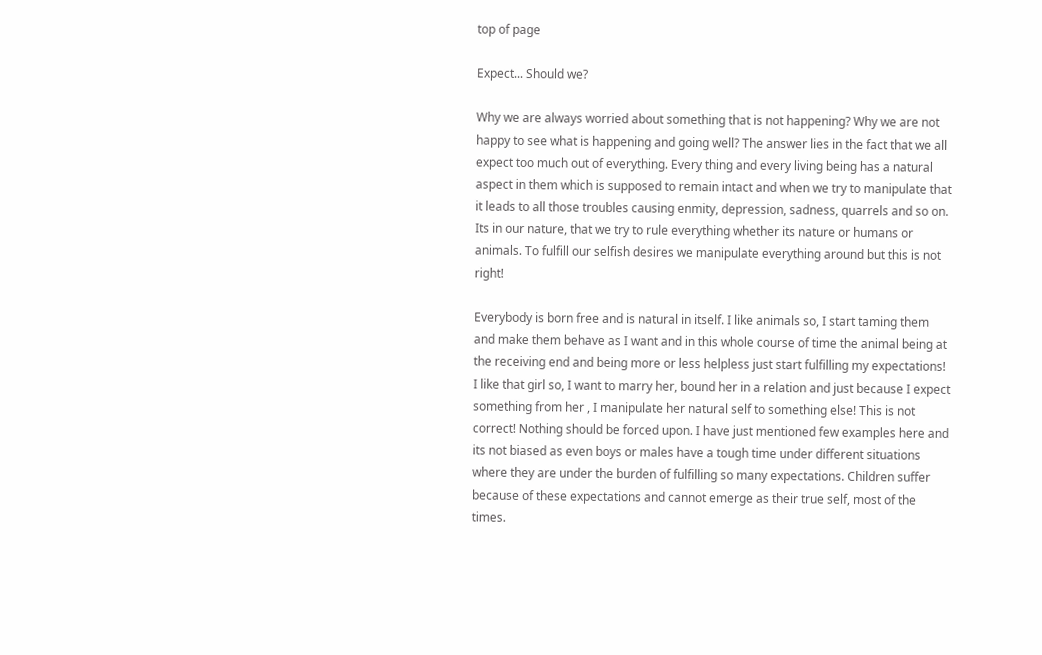top of page

Expect... Should we?

Why we are always worried about something that is not happening? Why we are not happy to see what is happening and going well? The answer lies in the fact that we all expect too much out of everything. Every thing and every living being has a natural aspect in them which is supposed to remain intact and when we try to manipulate that it leads to all those troubles causing enmity, depression, sadness, quarrels and so on. Its in our nature, that we try to rule everything whether its nature or humans or animals. To fulfill our selfish desires we manipulate everything around but this is not right!

Everybody is born free and is natural in itself. I like animals so, I start taming them and make them behave as I want and in this whole course of time the animal being at the receiving end and being more or less helpless just start fulfilling my expectations! I like that girl so, I want to marry her, bound her in a relation and just because I expect something from her , I manipulate her natural self to something else! This is not correct! Nothing should be forced upon. I have just mentioned few examples here and its not biased as even boys or males have a tough time under different situations where they are under the burden of fulfilling so many expectations. Children suffer because of these expectations and cannot emerge as their true self, most of the times.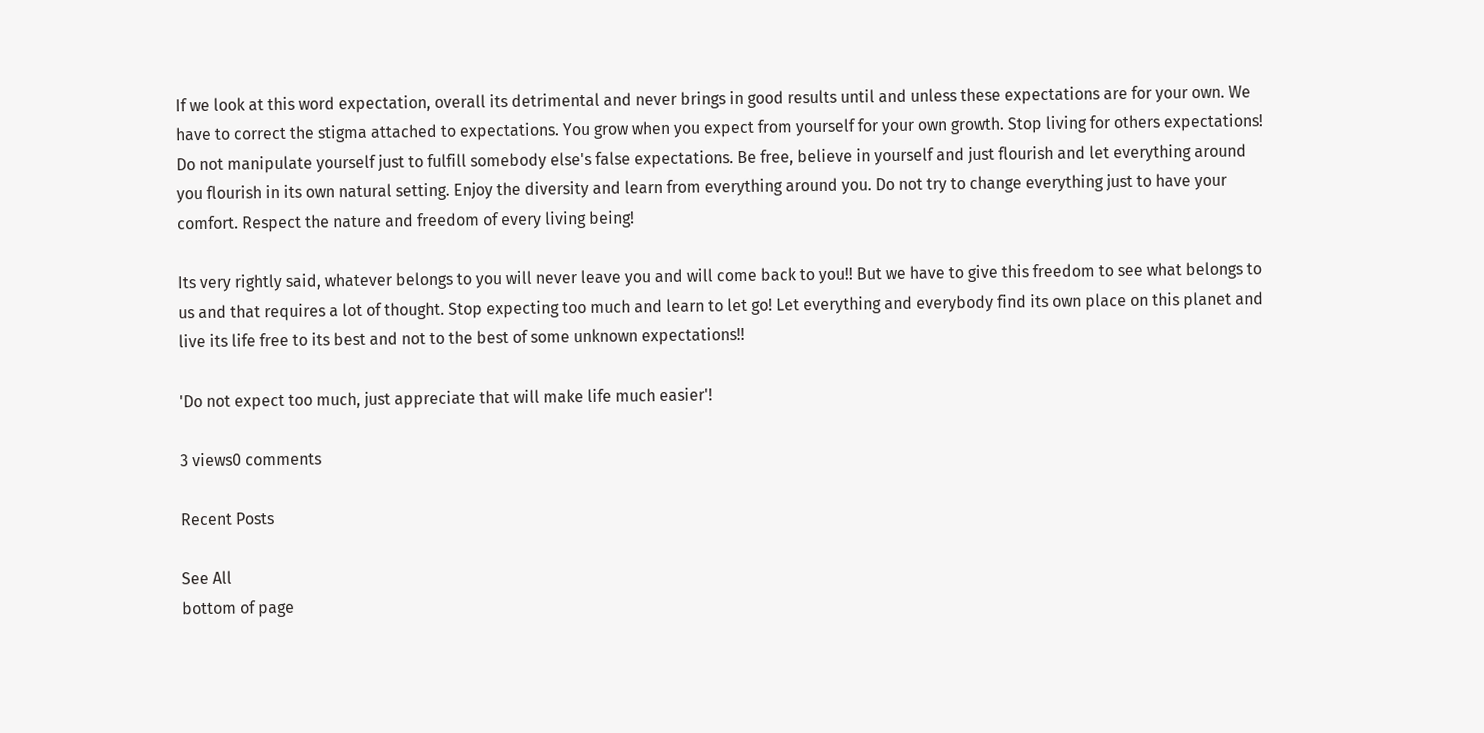If we look at this word expectation, overall its detrimental and never brings in good results until and unless these expectations are for your own. We have to correct the stigma attached to expectations. You grow when you expect from yourself for your own growth. Stop living for others expectations! Do not manipulate yourself just to fulfill somebody else's false expectations. Be free, believe in yourself and just flourish and let everything around you flourish in its own natural setting. Enjoy the diversity and learn from everything around you. Do not try to change everything just to have your comfort. Respect the nature and freedom of every living being!

Its very rightly said, whatever belongs to you will never leave you and will come back to you!! But we have to give this freedom to see what belongs to us and that requires a lot of thought. Stop expecting too much and learn to let go! Let everything and everybody find its own place on this planet and live its life free to its best and not to the best of some unknown expectations!!

'Do not expect too much, just appreciate that will make life much easier'!

3 views0 comments

Recent Posts

See All
bottom of page